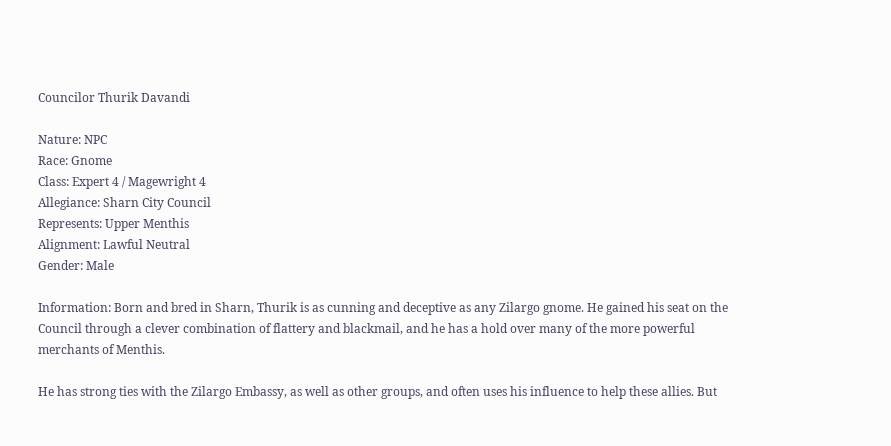Councilor Thurik Davandi

Nature: NPC
Race: Gnome
Class: Expert 4 / Magewright 4
Allegiance: Sharn City Council
Represents: Upper Menthis
Alignment: Lawful Neutral
Gender: Male

Information: Born and bred in Sharn, Thurik is as cunning and deceptive as any Zilargo gnome. He gained his seat on the Council through a clever combination of flattery and blackmail, and he has a hold over many of the more powerful merchants of Menthis.

He has strong ties with the Zilargo Embassy, as well as other groups, and often uses his influence to help these allies. But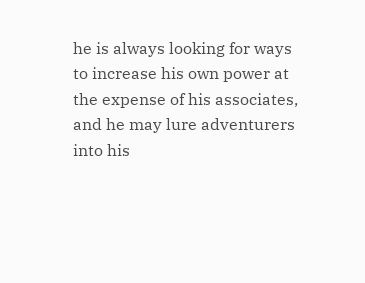he is always looking for ways to increase his own power at the expense of his associates, and he may lure adventurers into his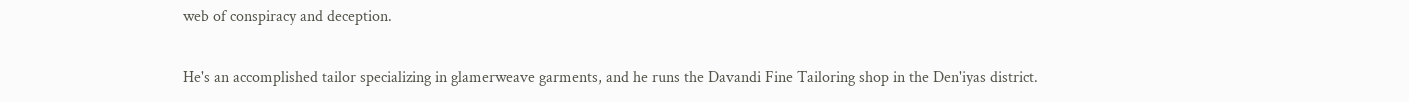web of conspiracy and deception.

He's an accomplished tailor specializing in glamerweave garments, and he runs the Davandi Fine Tailoring shop in the Den'iyas district.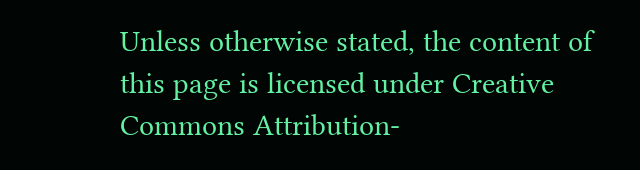Unless otherwise stated, the content of this page is licensed under Creative Commons Attribution-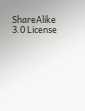ShareAlike 3.0 License